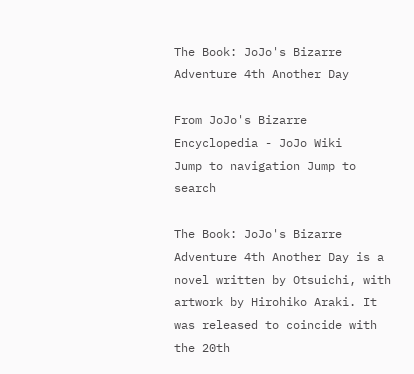The Book: JoJo's Bizarre Adventure 4th Another Day

From JoJo's Bizarre Encyclopedia - JoJo Wiki
Jump to navigation Jump to search

The Book: JoJo's Bizarre Adventure 4th Another Day is a novel written by Otsuichi, with artwork by Hirohiko Araki. It was released to coincide with the 20th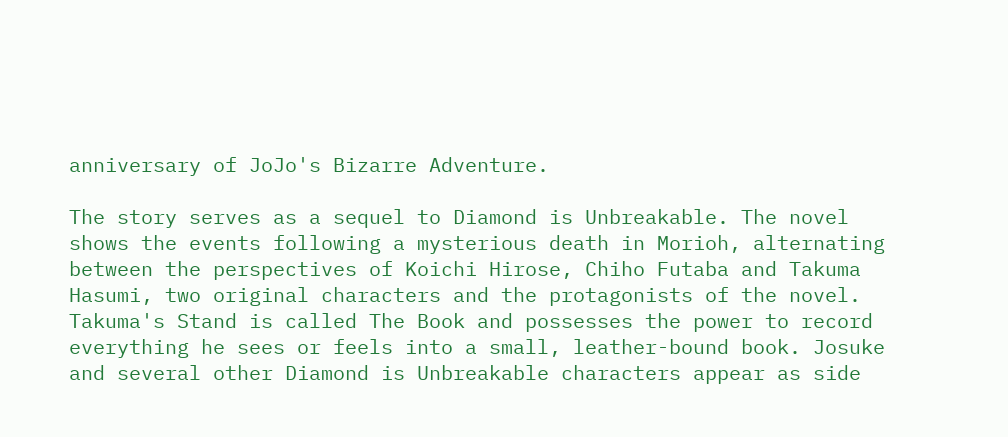anniversary of JoJo's Bizarre Adventure.

The story serves as a sequel to Diamond is Unbreakable. The novel shows the events following a mysterious death in Morioh, alternating between the perspectives of Koichi Hirose, Chiho Futaba and Takuma Hasumi, two original characters and the protagonists of the novel. Takuma's Stand is called The Book and possesses the power to record everything he sees or feels into a small, leather-bound book. Josuke and several other Diamond is Unbreakable characters appear as side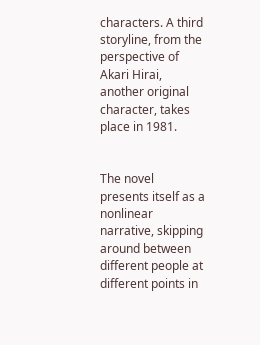characters. A third storyline, from the perspective of Akari Hirai, another original character, takes place in 1981.


The novel presents itself as a nonlinear narrative, skipping around between different people at different points in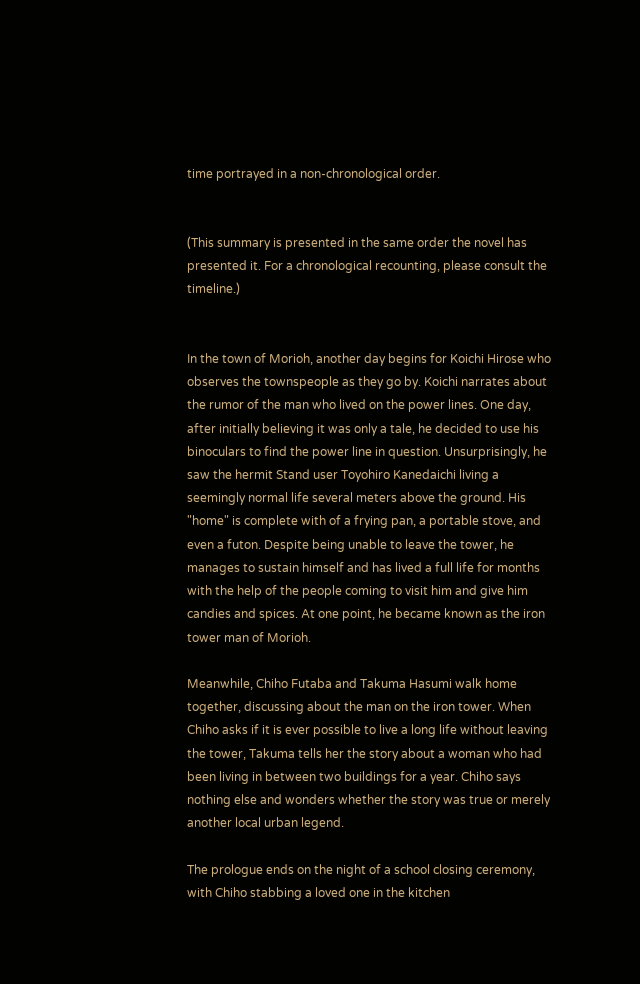time portrayed in a non-chronological order.


(This summary is presented in the same order the novel has presented it. For a chronological recounting, please consult the timeline.)


In the town of Morioh, another day begins for Koichi Hirose who observes the townspeople as they go by. Koichi narrates about the rumor of the man who lived on the power lines. One day, after initially believing it was only a tale, he decided to use his binoculars to find the power line in question. Unsurprisingly, he saw the hermit Stand user Toyohiro Kanedaichi living a seemingly normal life several meters above the ground. His "home" is complete with of a frying pan, a portable stove, and even a futon. Despite being unable to leave the tower, he manages to sustain himself and has lived a full life for months with the help of the people coming to visit him and give him candies and spices. At one point, he became known as the iron tower man of Morioh.

Meanwhile, Chiho Futaba and Takuma Hasumi walk home together, discussing about the man on the iron tower. When Chiho asks if it is ever possible to live a long life without leaving the tower, Takuma tells her the story about a woman who had been living in between two buildings for a year. Chiho says nothing else and wonders whether the story was true or merely another local urban legend.

The prologue ends on the night of a school closing ceremony, with Chiho stabbing a loved one in the kitchen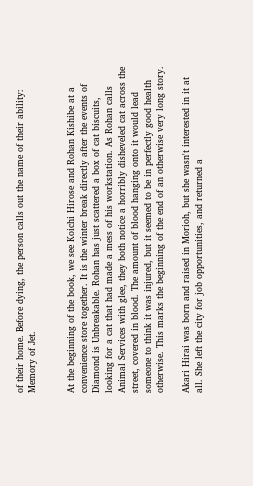of their home. Before dying, the person calls out the name of their ability: Memory of Jet.


At the beginning of the book, we see Koichi Hirose and Rohan Kishibe at a convenience store together. It is the winter break directly after the events of Diamond is Unbreakable. Rohan has just scattered a box of cat biscuits, looking for a cat that had made a mess of his workstation. As Rohan calls Animal Services with glee, they both notice a horribly disheveled cat across the street, covered in blood. The amount of blood hanging onto it would lead someone to think it was injured, but it seemed to be in perfectly good health otherwise. This marks the beginning of the end of an otherwise very long story.

Akari Hirai was born and raised in Morioh, but she wasn't interested in it at all. She left the city for job opportunities, and returned a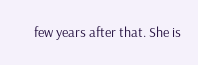few years after that. She is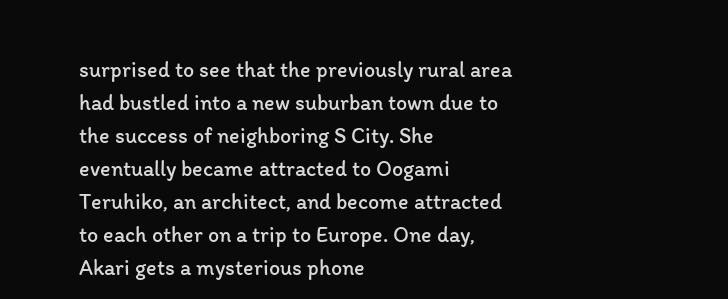surprised to see that the previously rural area had bustled into a new suburban town due to the success of neighboring S City. She eventually became attracted to Oogami Teruhiko, an architect, and become attracted to each other on a trip to Europe. One day, Akari gets a mysterious phone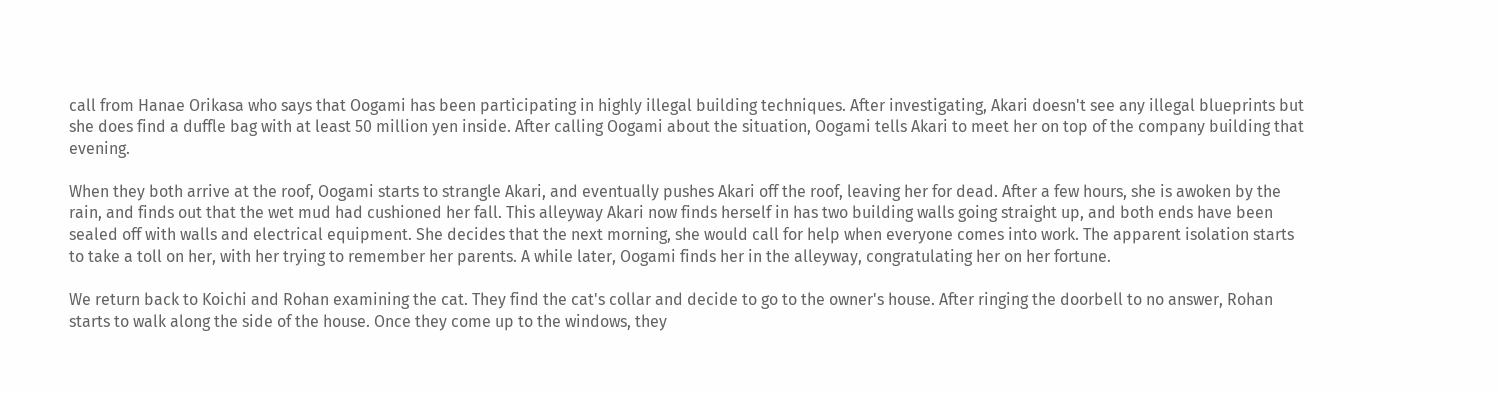call from Hanae Orikasa who says that Oogami has been participating in highly illegal building techniques. After investigating, Akari doesn't see any illegal blueprints but she does find a duffle bag with at least 50 million yen inside. After calling Oogami about the situation, Oogami tells Akari to meet her on top of the company building that evening.

When they both arrive at the roof, Oogami starts to strangle Akari, and eventually pushes Akari off the roof, leaving her for dead. After a few hours, she is awoken by the rain, and finds out that the wet mud had cushioned her fall. This alleyway Akari now finds herself in has two building walls going straight up, and both ends have been sealed off with walls and electrical equipment. She decides that the next morning, she would call for help when everyone comes into work. The apparent isolation starts to take a toll on her, with her trying to remember her parents. A while later, Oogami finds her in the alleyway, congratulating her on her fortune.

We return back to Koichi and Rohan examining the cat. They find the cat's collar and decide to go to the owner's house. After ringing the doorbell to no answer, Rohan starts to walk along the side of the house. Once they come up to the windows, they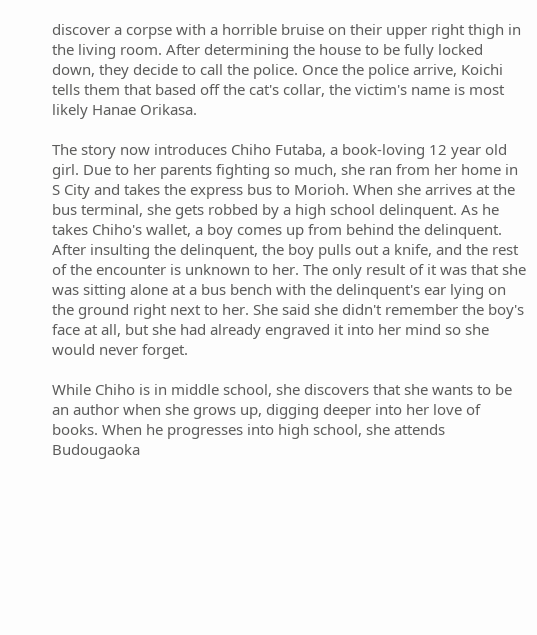discover a corpse with a horrible bruise on their upper right thigh in the living room. After determining the house to be fully locked down, they decide to call the police. Once the police arrive, Koichi tells them that based off the cat's collar, the victim's name is most likely Hanae Orikasa.

The story now introduces Chiho Futaba, a book-loving 12 year old girl. Due to her parents fighting so much, she ran from her home in S City and takes the express bus to Morioh. When she arrives at the bus terminal, she gets robbed by a high school delinquent. As he takes Chiho's wallet, a boy comes up from behind the delinquent. After insulting the delinquent, the boy pulls out a knife, and the rest of the encounter is unknown to her. The only result of it was that she was sitting alone at a bus bench with the delinquent's ear lying on the ground right next to her. She said she didn't remember the boy's face at all, but she had already engraved it into her mind so she would never forget.

While Chiho is in middle school, she discovers that she wants to be an author when she grows up, digging deeper into her love of books. When he progresses into high school, she attends Budougaoka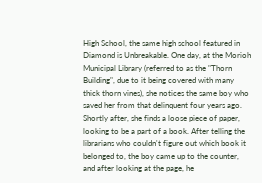High School, the same high school featured in Diamond is Unbreakable. One day, at the Morioh Municipal Library (referred to as the "Thorn Building", due to it being covered with many thick thorn vines), she notices the same boy who saved her from that delinquent four years ago. Shortly after, she finds a loose piece of paper, looking to be a part of a book. After telling the librarians who couldn't figure out which book it belonged to, the boy came up to the counter, and after looking at the page, he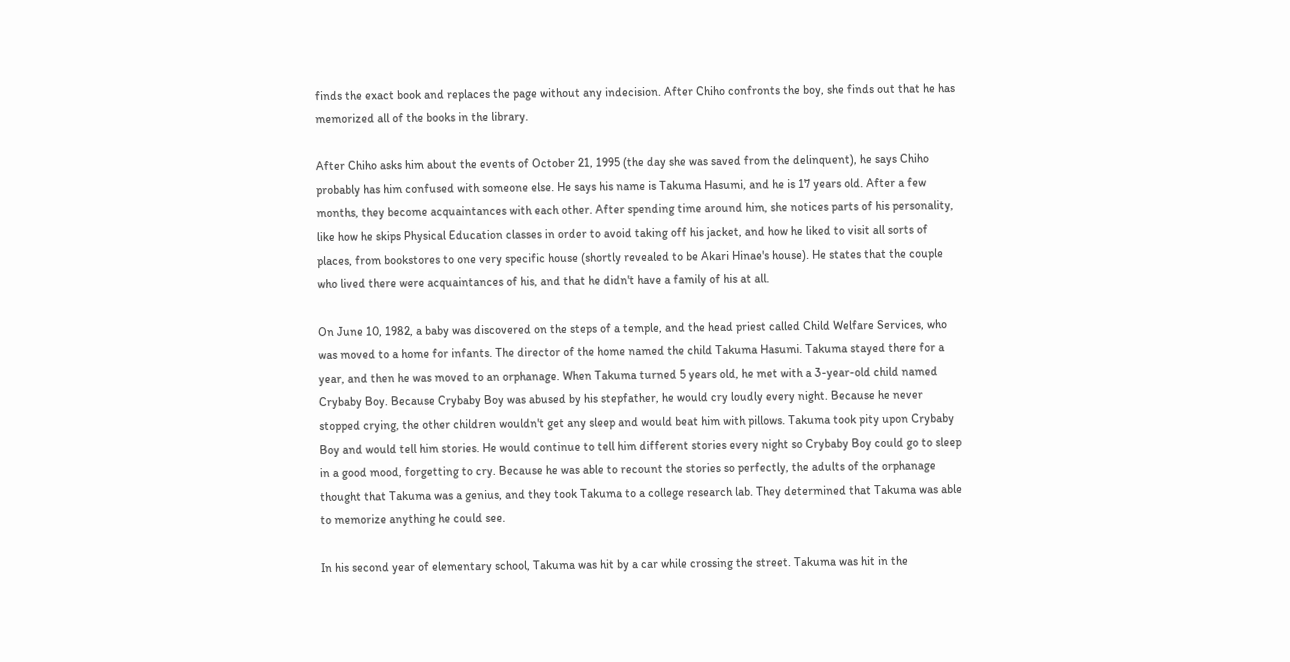finds the exact book and replaces the page without any indecision. After Chiho confronts the boy, she finds out that he has memorized all of the books in the library.

After Chiho asks him about the events of October 21, 1995 (the day she was saved from the delinquent), he says Chiho probably has him confused with someone else. He says his name is Takuma Hasumi, and he is 17 years old. After a few months, they become acquaintances with each other. After spending time around him, she notices parts of his personality, like how he skips Physical Education classes in order to avoid taking off his jacket, and how he liked to visit all sorts of places, from bookstores to one very specific house (shortly revealed to be Akari Hinae's house). He states that the couple who lived there were acquaintances of his, and that he didn't have a family of his at all.

On June 10, 1982, a baby was discovered on the steps of a temple, and the head priest called Child Welfare Services, who was moved to a home for infants. The director of the home named the child Takuma Hasumi. Takuma stayed there for a year, and then he was moved to an orphanage. When Takuma turned 5 years old, he met with a 3-year-old child named Crybaby Boy. Because Crybaby Boy was abused by his stepfather, he would cry loudly every night. Because he never stopped crying, the other children wouldn't get any sleep and would beat him with pillows. Takuma took pity upon Crybaby Boy and would tell him stories. He would continue to tell him different stories every night so Crybaby Boy could go to sleep in a good mood, forgetting to cry. Because he was able to recount the stories so perfectly, the adults of the orphanage thought that Takuma was a genius, and they took Takuma to a college research lab. They determined that Takuma was able to memorize anything he could see.

In his second year of elementary school, Takuma was hit by a car while crossing the street. Takuma was hit in the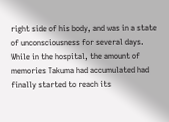right side of his body, and was in a state of unconsciousness for several days. While in the hospital, the amount of memories Takuma had accumulated had finally started to reach its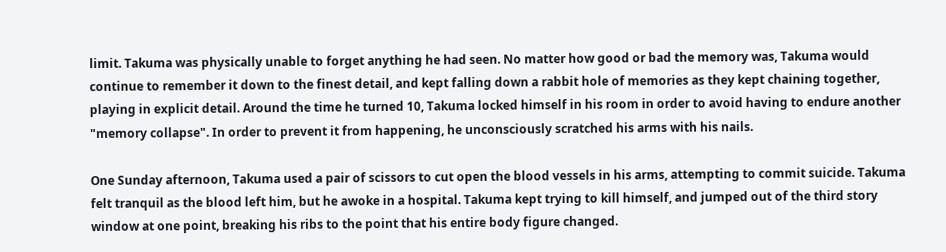limit. Takuma was physically unable to forget anything he had seen. No matter how good or bad the memory was, Takuma would continue to remember it down to the finest detail, and kept falling down a rabbit hole of memories as they kept chaining together, playing in explicit detail. Around the time he turned 10, Takuma locked himself in his room in order to avoid having to endure another "memory collapse". In order to prevent it from happening, he unconsciously scratched his arms with his nails.

One Sunday afternoon, Takuma used a pair of scissors to cut open the blood vessels in his arms, attempting to commit suicide. Takuma felt tranquil as the blood left him, but he awoke in a hospital. Takuma kept trying to kill himself, and jumped out of the third story window at one point, breaking his ribs to the point that his entire body figure changed.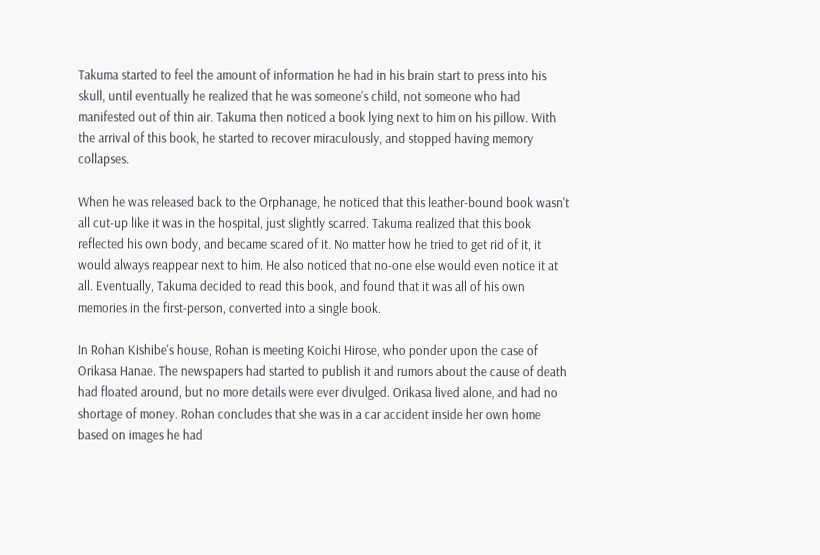Takuma started to feel the amount of information he had in his brain start to press into his skull, until eventually he realized that he was someone's child, not someone who had manifested out of thin air. Takuma then noticed a book lying next to him on his pillow. With the arrival of this book, he started to recover miraculously, and stopped having memory collapses.

When he was released back to the Orphanage, he noticed that this leather-bound book wasn't all cut-up like it was in the hospital, just slightly scarred. Takuma realized that this book reflected his own body, and became scared of it. No matter how he tried to get rid of it, it would always reappear next to him. He also noticed that no-one else would even notice it at all. Eventually, Takuma decided to read this book, and found that it was all of his own memories in the first-person, converted into a single book.

In Rohan Kishibe's house, Rohan is meeting Koichi Hirose, who ponder upon the case of Orikasa Hanae. The newspapers had started to publish it and rumors about the cause of death had floated around, but no more details were ever divulged. Orikasa lived alone, and had no shortage of money. Rohan concludes that she was in a car accident inside her own home based on images he had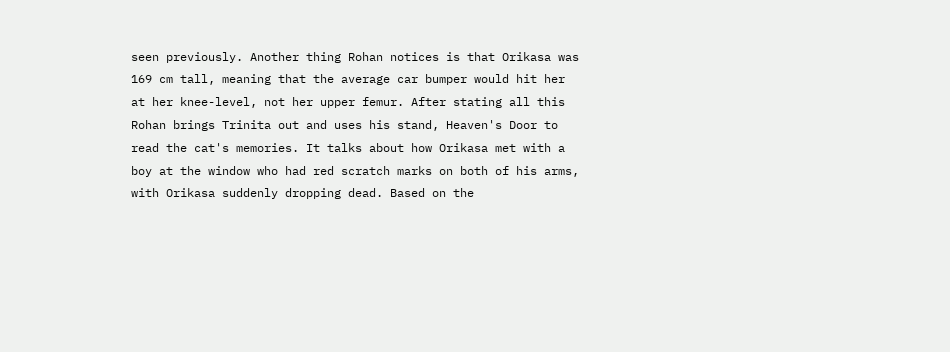seen previously. Another thing Rohan notices is that Orikasa was 169 cm tall, meaning that the average car bumper would hit her at her knee-level, not her upper femur. After stating all this Rohan brings Trinita out and uses his stand, Heaven's Door to read the cat's memories. It talks about how Orikasa met with a boy at the window who had red scratch marks on both of his arms, with Orikasa suddenly dropping dead. Based on the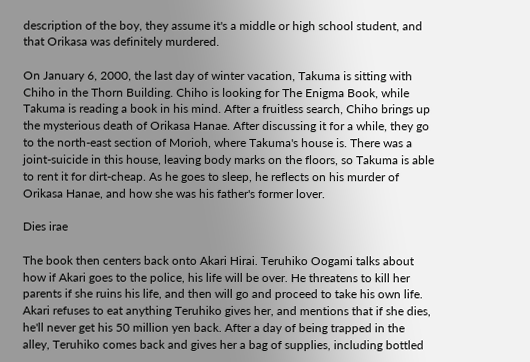description of the boy, they assume it's a middle or high school student, and that Orikasa was definitely murdered.

On January 6, 2000, the last day of winter vacation, Takuma is sitting with Chiho in the Thorn Building. Chiho is looking for The Enigma Book, while Takuma is reading a book in his mind. After a fruitless search, Chiho brings up the mysterious death of Orikasa Hanae. After discussing it for a while, they go to the north-east section of Morioh, where Takuma's house is. There was a joint-suicide in this house, leaving body marks on the floors, so Takuma is able to rent it for dirt-cheap. As he goes to sleep, he reflects on his murder of Orikasa Hanae, and how she was his father's former lover.

Dies irae

The book then centers back onto Akari Hirai. Teruhiko Oogami talks about how if Akari goes to the police, his life will be over. He threatens to kill her parents if she ruins his life, and then will go and proceed to take his own life. Akari refuses to eat anything Teruhiko gives her, and mentions that if she dies, he'll never get his 50 million yen back. After a day of being trapped in the alley, Teruhiko comes back and gives her a bag of supplies, including bottled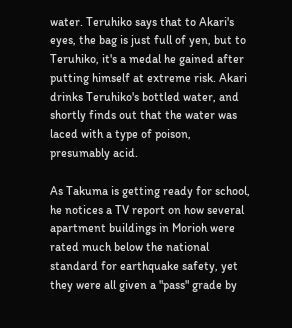water. Teruhiko says that to Akari's eyes, the bag is just full of yen, but to Teruhiko, it's a medal he gained after putting himself at extreme risk. Akari drinks Teruhiko's bottled water, and shortly finds out that the water was laced with a type of poison, presumably acid.

As Takuma is getting ready for school, he notices a TV report on how several apartment buildings in Morioh were rated much below the national standard for earthquake safety, yet they were all given a "pass" grade by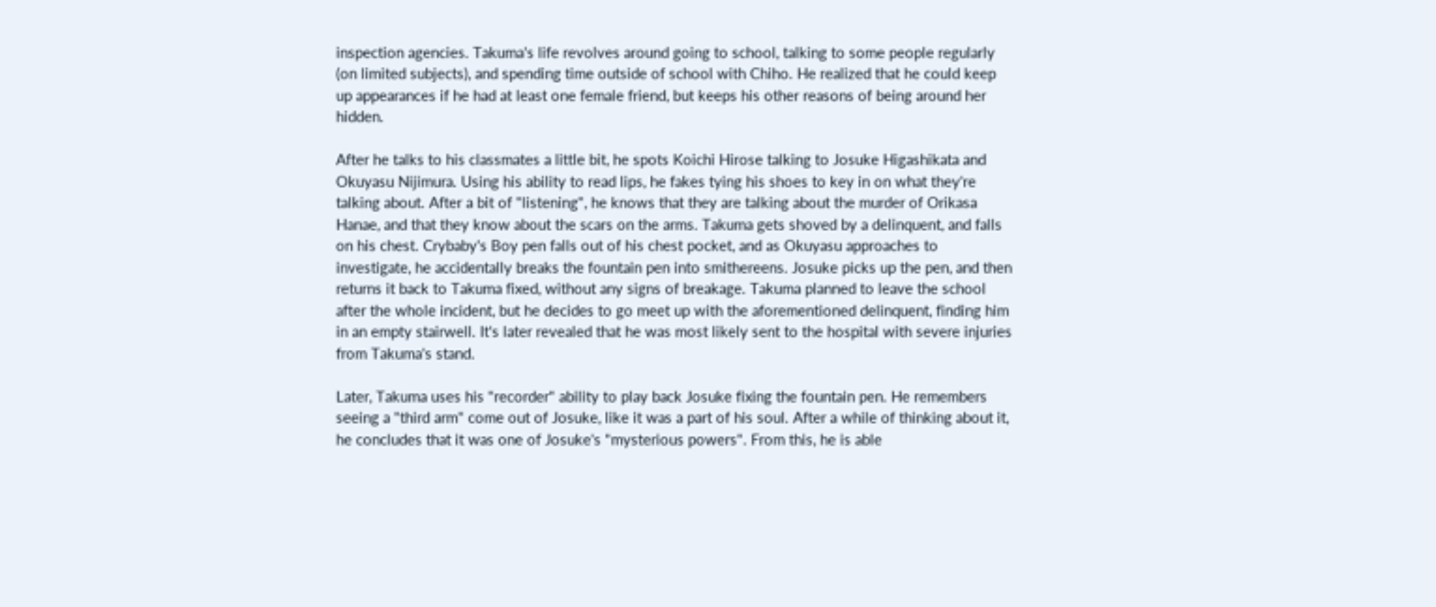inspection agencies. Takuma's life revolves around going to school, talking to some people regularly (on limited subjects), and spending time outside of school with Chiho. He realized that he could keep up appearances if he had at least one female friend, but keeps his other reasons of being around her hidden.

After he talks to his classmates a little bit, he spots Koichi Hirose talking to Josuke Higashikata and Okuyasu Nijimura. Using his ability to read lips, he fakes tying his shoes to key in on what they're talking about. After a bit of "listening", he knows that they are talking about the murder of Orikasa Hanae, and that they know about the scars on the arms. Takuma gets shoved by a delinquent, and falls on his chest. Crybaby's Boy pen falls out of his chest pocket, and as Okuyasu approaches to investigate, he accidentally breaks the fountain pen into smithereens. Josuke picks up the pen, and then returns it back to Takuma fixed, without any signs of breakage. Takuma planned to leave the school after the whole incident, but he decides to go meet up with the aforementioned delinquent, finding him in an empty stairwell. It's later revealed that he was most likely sent to the hospital with severe injuries from Takuma's stand.

Later, Takuma uses his "recorder" ability to play back Josuke fixing the fountain pen. He remembers seeing a "third arm" come out of Josuke, like it was a part of his soul. After a while of thinking about it, he concludes that it was one of Josuke's "mysterious powers". From this, he is able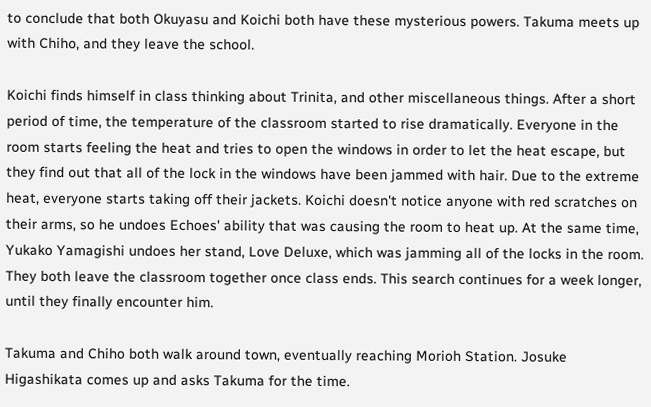to conclude that both Okuyasu and Koichi both have these mysterious powers. Takuma meets up with Chiho, and they leave the school.

Koichi finds himself in class thinking about Trinita, and other miscellaneous things. After a short period of time, the temperature of the classroom started to rise dramatically. Everyone in the room starts feeling the heat and tries to open the windows in order to let the heat escape, but they find out that all of the lock in the windows have been jammed with hair. Due to the extreme heat, everyone starts taking off their jackets. Koichi doesn't notice anyone with red scratches on their arms, so he undoes Echoes' ability that was causing the room to heat up. At the same time, Yukako Yamagishi undoes her stand, Love Deluxe, which was jamming all of the locks in the room. They both leave the classroom together once class ends. This search continues for a week longer, until they finally encounter him.

Takuma and Chiho both walk around town, eventually reaching Morioh Station. Josuke Higashikata comes up and asks Takuma for the time.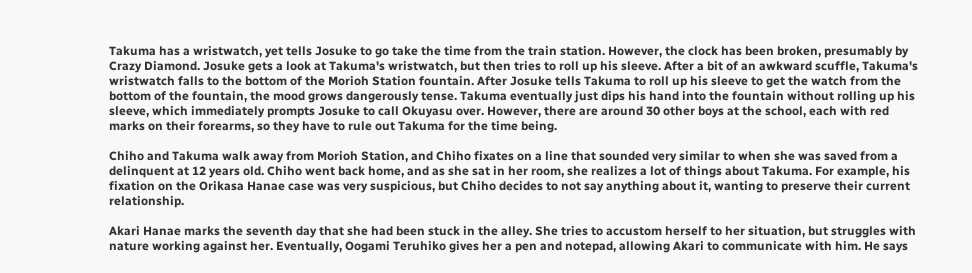Takuma has a wristwatch, yet tells Josuke to go take the time from the train station. However, the clock has been broken, presumably by Crazy Diamond. Josuke gets a look at Takuma's wristwatch, but then tries to roll up his sleeve. After a bit of an awkward scuffle, Takuma's wristwatch falls to the bottom of the Morioh Station fountain. After Josuke tells Takuma to roll up his sleeve to get the watch from the bottom of the fountain, the mood grows dangerously tense. Takuma eventually just dips his hand into the fountain without rolling up his sleeve, which immediately prompts Josuke to call Okuyasu over. However, there are around 30 other boys at the school, each with red marks on their forearms, so they have to rule out Takuma for the time being.

Chiho and Takuma walk away from Morioh Station, and Chiho fixates on a line that sounded very similar to when she was saved from a delinquent at 12 years old. Chiho went back home, and as she sat in her room, she realizes a lot of things about Takuma. For example, his fixation on the Orikasa Hanae case was very suspicious, but Chiho decides to not say anything about it, wanting to preserve their current relationship.

Akari Hanae marks the seventh day that she had been stuck in the alley. She tries to accustom herself to her situation, but struggles with nature working against her. Eventually, Oogami Teruhiko gives her a pen and notepad, allowing Akari to communicate with him. He says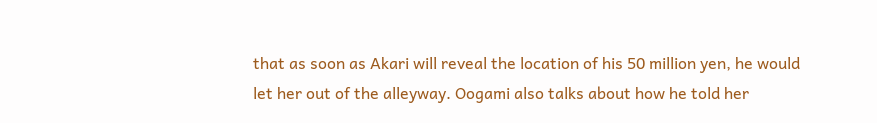that as soon as Akari will reveal the location of his 50 million yen, he would let her out of the alleyway. Oogami also talks about how he told her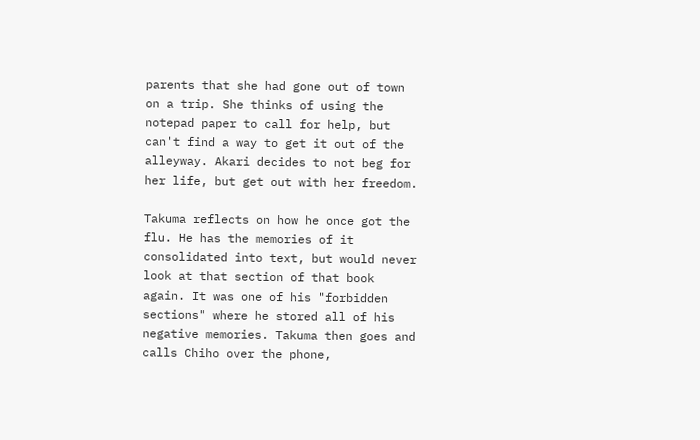parents that she had gone out of town on a trip. She thinks of using the notepad paper to call for help, but can't find a way to get it out of the alleyway. Akari decides to not beg for her life, but get out with her freedom.

Takuma reflects on how he once got the flu. He has the memories of it consolidated into text, but would never look at that section of that book again. It was one of his "forbidden sections" where he stored all of his negative memories. Takuma then goes and calls Chiho over the phone,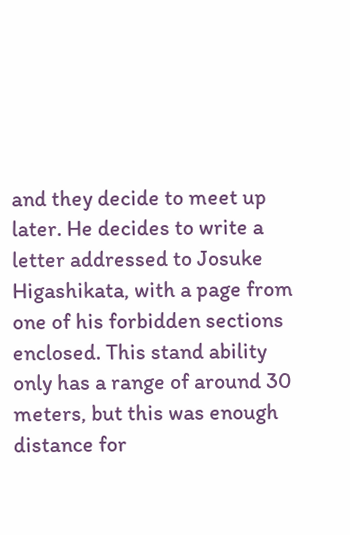and they decide to meet up later. He decides to write a letter addressed to Josuke Higashikata, with a page from one of his forbidden sections enclosed. This stand ability only has a range of around 30 meters, but this was enough distance for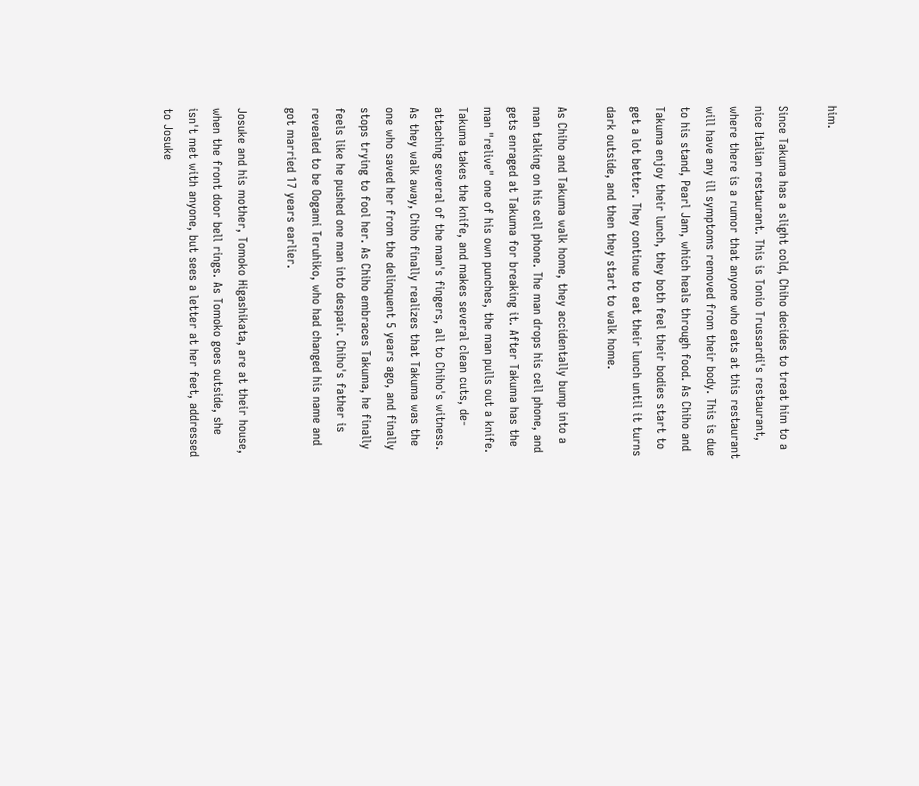him.

Since Takuma has a slight cold, Chiho decides to treat him to a nice Italian restaurant. This is Tonio Trussardi's restaurant, where there is a rumor that anyone who eats at this restaurant will have any ill symptoms removed from their body. This is due to his stand, Pearl Jam, which heals through food. As Chiho and Takuma enjoy their lunch, they both feel their bodies start to get a lot better. They continue to eat their lunch until it turns dark outside, and then they start to walk home.

As Chiho and Takuma walk home, they accidentally bump into a man talking on his cell phone. The man drops his cell phone, and gets enraged at Takuma for breaking it. After Takuma has the man "relive" one of his own punches, the man pulls out a knife. Takuma takes the knife, and makes several clean cuts, de-attaching several of the man's fingers, all to Chiho's witness. As they walk away, Chiho finally realizes that Takuma was the one who saved her from the delinquent 5 years ago, and finally stops trying to fool her. As Chiho embraces Takuma, he finally feels like he pushed one man into despair. Chiho's father is revealed to be Oogami Teruhiko, who had changed his name and got married 17 years earlier.

Josuke and his mother, Tomoko Higashikata, are at their house, when the front door bell rings. As Tomoko goes outside, she isn't met with anyone, but sees a letter at her feet, addressed to Josuke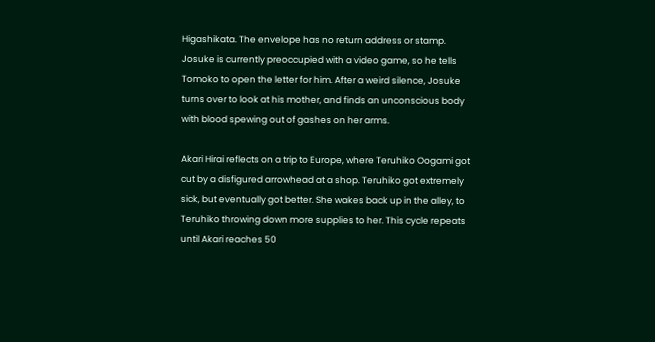Higashikata. The envelope has no return address or stamp. Josuke is currently preoccupied with a video game, so he tells Tomoko to open the letter for him. After a weird silence, Josuke turns over to look at his mother, and finds an unconscious body with blood spewing out of gashes on her arms.

Akari Hirai reflects on a trip to Europe, where Teruhiko Oogami got cut by a disfigured arrowhead at a shop. Teruhiko got extremely sick, but eventually got better. She wakes back up in the alley, to Teruhiko throwing down more supplies to her. This cycle repeats until Akari reaches 50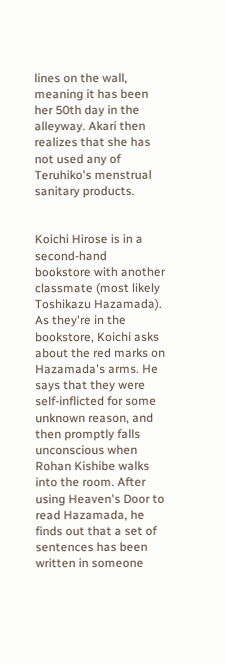lines on the wall, meaning it has been her 50th day in the alleyway. Akari then realizes that she has not used any of Teruhiko's menstrual sanitary products.


Koichi Hirose is in a second-hand bookstore with another classmate (most likely Toshikazu Hazamada). As they're in the bookstore, Koichi asks about the red marks on Hazamada's arms. He says that they were self-inflicted for some unknown reason, and then promptly falls unconscious when Rohan Kishibe walks into the room. After using Heaven's Door to read Hazamada, he finds out that a set of sentences has been written in someone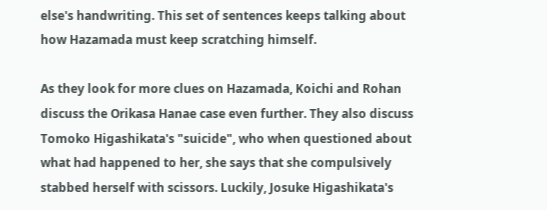else's handwriting. This set of sentences keeps talking about how Hazamada must keep scratching himself.

As they look for more clues on Hazamada, Koichi and Rohan discuss the Orikasa Hanae case even further. They also discuss Tomoko Higashikata's "suicide", who when questioned about what had happened to her, she says that she compulsively stabbed herself with scissors. Luckily, Josuke Higashikata's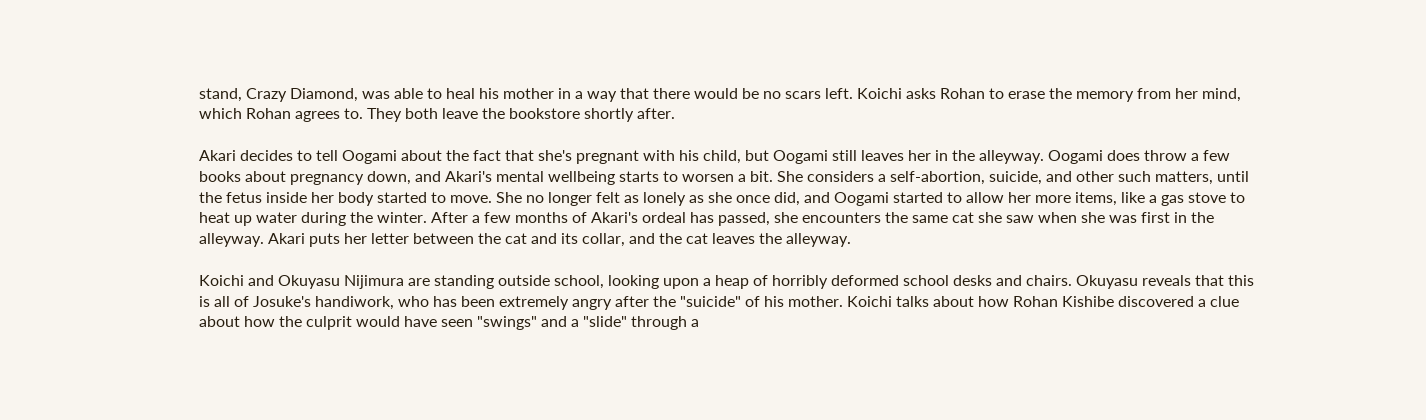stand, Crazy Diamond, was able to heal his mother in a way that there would be no scars left. Koichi asks Rohan to erase the memory from her mind, which Rohan agrees to. They both leave the bookstore shortly after.

Akari decides to tell Oogami about the fact that she's pregnant with his child, but Oogami still leaves her in the alleyway. Oogami does throw a few books about pregnancy down, and Akari's mental wellbeing starts to worsen a bit. She considers a self-abortion, suicide, and other such matters, until the fetus inside her body started to move. She no longer felt as lonely as she once did, and Oogami started to allow her more items, like a gas stove to heat up water during the winter. After a few months of Akari's ordeal has passed, she encounters the same cat she saw when she was first in the alleyway. Akari puts her letter between the cat and its collar, and the cat leaves the alleyway.

Koichi and Okuyasu Nijimura are standing outside school, looking upon a heap of horribly deformed school desks and chairs. Okuyasu reveals that this is all of Josuke's handiwork, who has been extremely angry after the "suicide" of his mother. Koichi talks about how Rohan Kishibe discovered a clue about how the culprit would have seen "swings" and a "slide" through a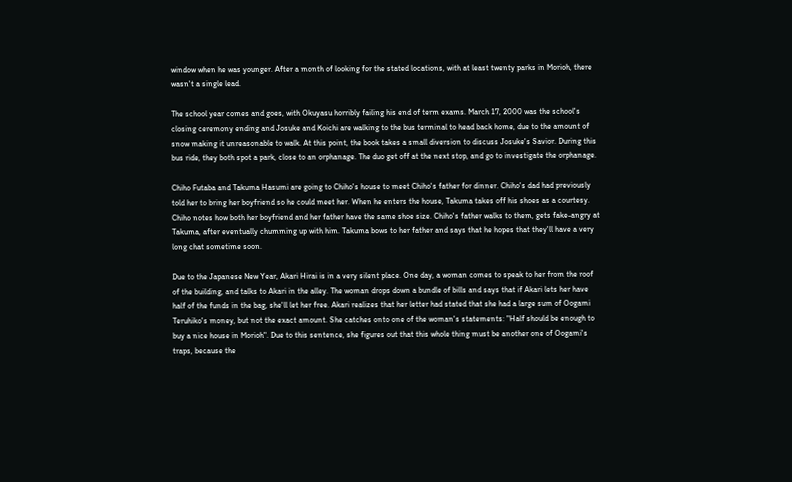window when he was younger. After a month of looking for the stated locations, with at least twenty parks in Morioh, there wasn't a single lead.

The school year comes and goes, with Okuyasu horribly failing his end of term exams. March 17, 2000 was the school's closing ceremony ending and Josuke and Koichi are walking to the bus terminal to head back home, due to the amount of snow making it unreasonable to walk. At this point, the book takes a small diversion to discuss Josuke's Savior. During this bus ride, they both spot a park, close to an orphanage. The duo get off at the next stop, and go to investigate the orphanage.

Chiho Futaba and Takuma Hasumi are going to Chiho's house to meet Chiho's father for dinner. Chiho's dad had previously told her to bring her boyfriend so he could meet her. When he enters the house, Takuma takes off his shoes as a courtesy. Chiho notes how both her boyfriend and her father have the same shoe size. Chiho's father walks to them, gets fake-angry at Takuma, after eventually chumming up with him. Takuma bows to her father and says that he hopes that they'll have a very long chat sometime soon.

Due to the Japanese New Year, Akari Hirai is in a very silent place. One day, a woman comes to speak to her from the roof of the building, and talks to Akari in the alley. The woman drops down a bundle of bills and says that if Akari lets her have half of the funds in the bag, she'll let her free. Akari realizes that her letter had stated that she had a large sum of Oogami Teruhiko's money, but not the exact amount. She catches onto one of the woman's statements: "Half should be enough to buy a nice house in Morioh". Due to this sentence, she figures out that this whole thing must be another one of Oogami's traps, because the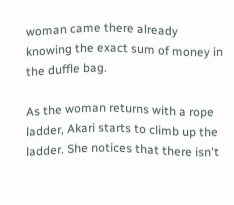woman came there already knowing the exact sum of money in the duffle bag.

As the woman returns with a rope ladder, Akari starts to climb up the ladder. She notices that there isn't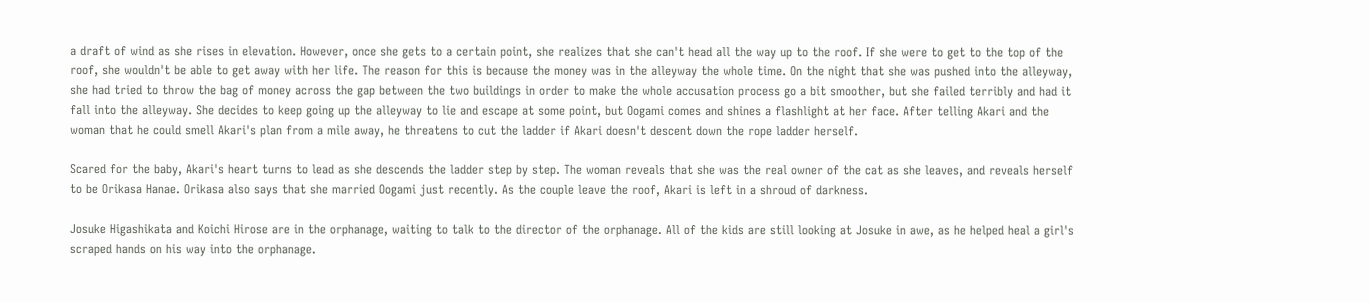a draft of wind as she rises in elevation. However, once she gets to a certain point, she realizes that she can't head all the way up to the roof. If she were to get to the top of the roof, she wouldn't be able to get away with her life. The reason for this is because the money was in the alleyway the whole time. On the night that she was pushed into the alleyway, she had tried to throw the bag of money across the gap between the two buildings in order to make the whole accusation process go a bit smoother, but she failed terribly and had it fall into the alleyway. She decides to keep going up the alleyway to lie and escape at some point, but Oogami comes and shines a flashlight at her face. After telling Akari and the woman that he could smell Akari's plan from a mile away, he threatens to cut the ladder if Akari doesn't descent down the rope ladder herself.

Scared for the baby, Akari's heart turns to lead as she descends the ladder step by step. The woman reveals that she was the real owner of the cat as she leaves, and reveals herself to be Orikasa Hanae. Orikasa also says that she married Oogami just recently. As the couple leave the roof, Akari is left in a shroud of darkness.

Josuke Higashikata and Koichi Hirose are in the orphanage, waiting to talk to the director of the orphanage. All of the kids are still looking at Josuke in awe, as he helped heal a girl's scraped hands on his way into the orphanage.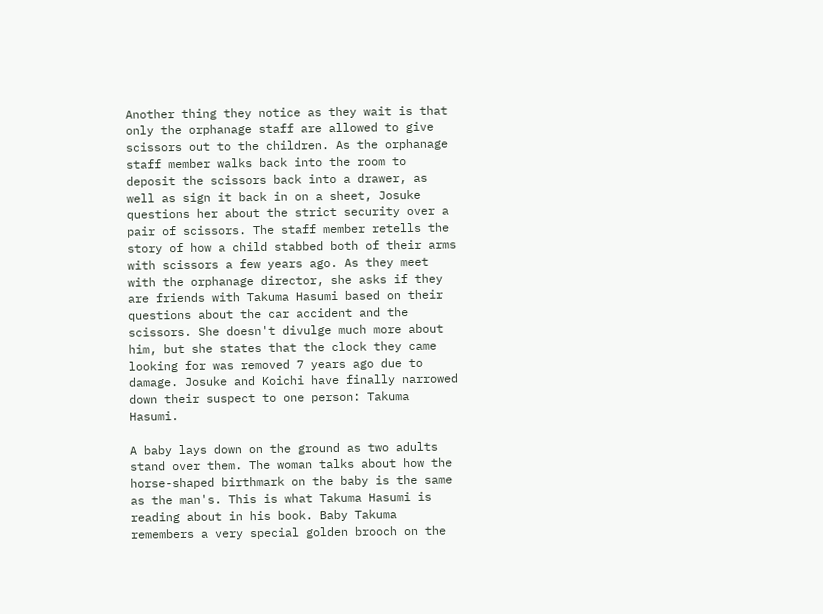Another thing they notice as they wait is that only the orphanage staff are allowed to give scissors out to the children. As the orphanage staff member walks back into the room to deposit the scissors back into a drawer, as well as sign it back in on a sheet, Josuke questions her about the strict security over a pair of scissors. The staff member retells the story of how a child stabbed both of their arms with scissors a few years ago. As they meet with the orphanage director, she asks if they are friends with Takuma Hasumi based on their questions about the car accident and the scissors. She doesn't divulge much more about him, but she states that the clock they came looking for was removed 7 years ago due to damage. Josuke and Koichi have finally narrowed down their suspect to one person: Takuma Hasumi.

A baby lays down on the ground as two adults stand over them. The woman talks about how the horse-shaped birthmark on the baby is the same as the man's. This is what Takuma Hasumi is reading about in his book. Baby Takuma remembers a very special golden brooch on the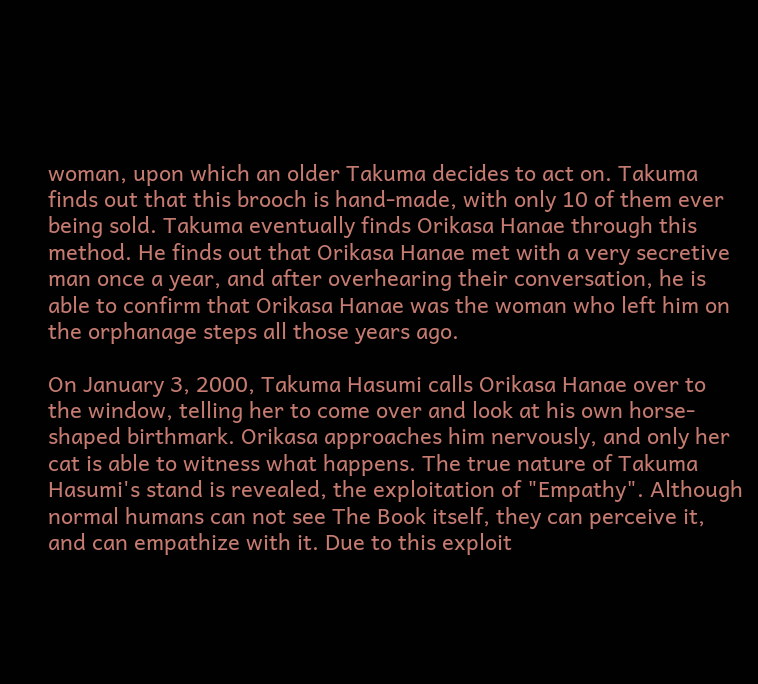woman, upon which an older Takuma decides to act on. Takuma finds out that this brooch is hand-made, with only 10 of them ever being sold. Takuma eventually finds Orikasa Hanae through this method. He finds out that Orikasa Hanae met with a very secretive man once a year, and after overhearing their conversation, he is able to confirm that Orikasa Hanae was the woman who left him on the orphanage steps all those years ago.

On January 3, 2000, Takuma Hasumi calls Orikasa Hanae over to the window, telling her to come over and look at his own horse-shaped birthmark. Orikasa approaches him nervously, and only her cat is able to witness what happens. The true nature of Takuma Hasumi's stand is revealed, the exploitation of "Empathy". Although normal humans can not see The Book itself, they can perceive it, and can empathize with it. Due to this exploit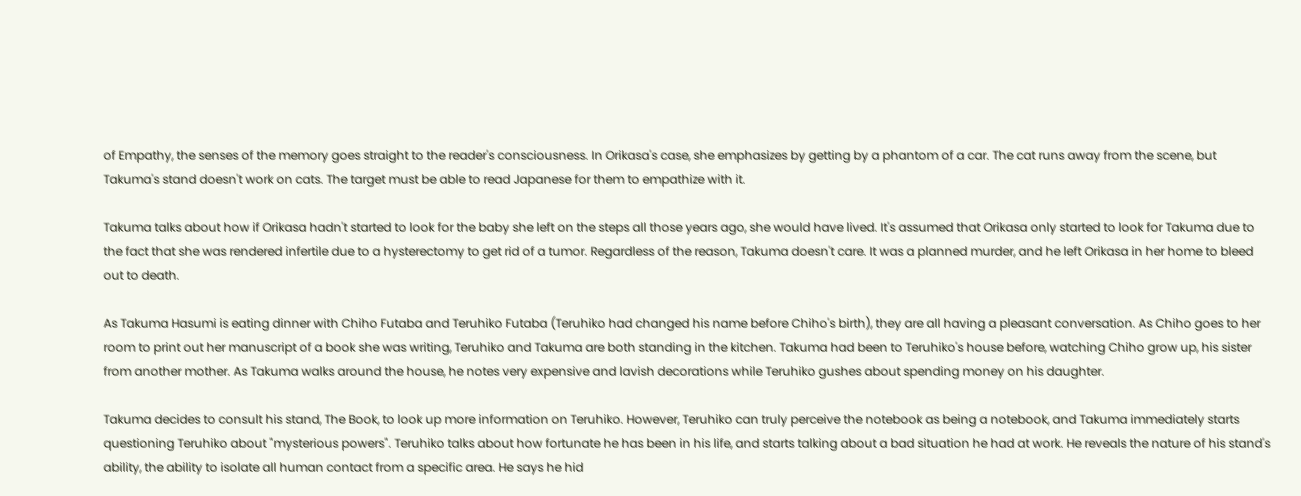of Empathy, the senses of the memory goes straight to the reader's consciousness. In Orikasa's case, she emphasizes by getting by a phantom of a car. The cat runs away from the scene, but Takuma's stand doesn't work on cats. The target must be able to read Japanese for them to empathize with it.

Takuma talks about how if Orikasa hadn't started to look for the baby she left on the steps all those years ago, she would have lived. It's assumed that Orikasa only started to look for Takuma due to the fact that she was rendered infertile due to a hysterectomy to get rid of a tumor. Regardless of the reason, Takuma doesn't care. It was a planned murder, and he left Orikasa in her home to bleed out to death.

As Takuma Hasumi is eating dinner with Chiho Futaba and Teruhiko Futaba (Teruhiko had changed his name before Chiho's birth), they are all having a pleasant conversation. As Chiho goes to her room to print out her manuscript of a book she was writing, Teruhiko and Takuma are both standing in the kitchen. Takuma had been to Teruhiko's house before, watching Chiho grow up, his sister from another mother. As Takuma walks around the house, he notes very expensive and lavish decorations while Teruhiko gushes about spending money on his daughter.

Takuma decides to consult his stand, The Book, to look up more information on Teruhiko. However, Teruhiko can truly perceive the notebook as being a notebook, and Takuma immediately starts questioning Teruhiko about "mysterious powers". Teruhiko talks about how fortunate he has been in his life, and starts talking about a bad situation he had at work. He reveals the nature of his stand's ability, the ability to isolate all human contact from a specific area. He says he hid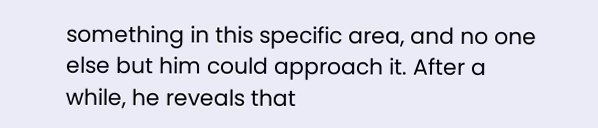something in this specific area, and no one else but him could approach it. After a while, he reveals that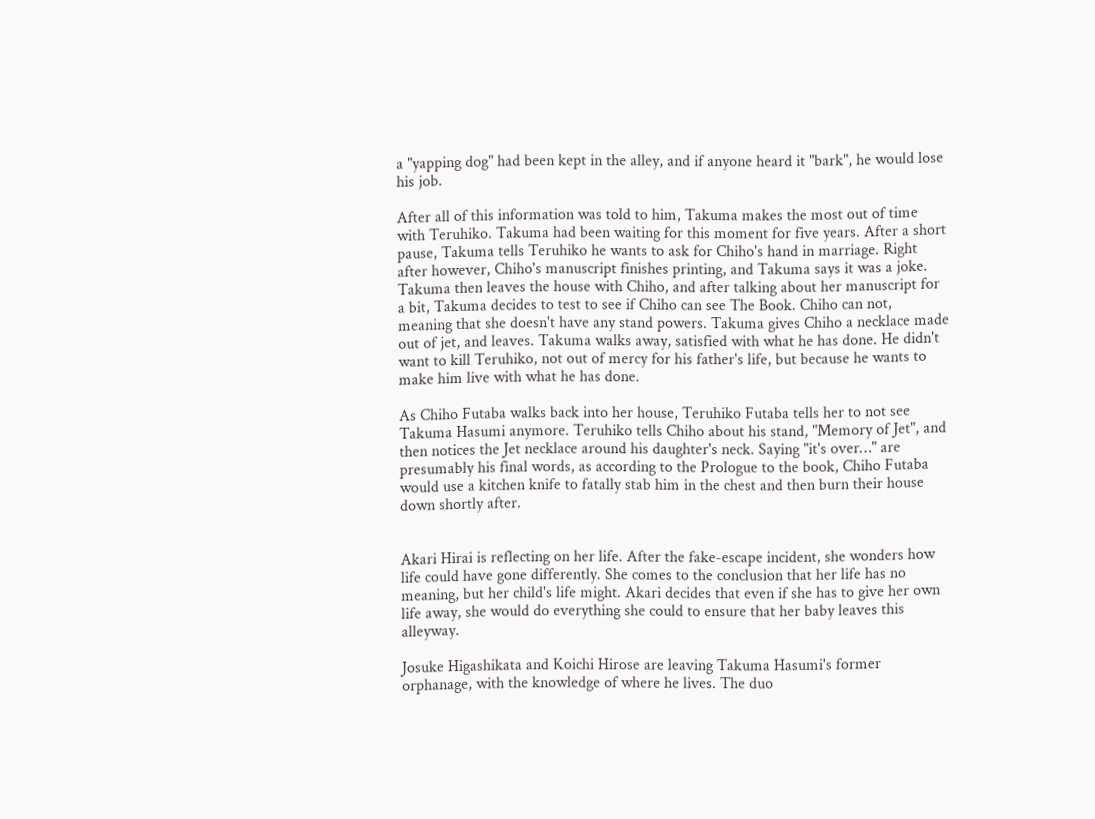a "yapping dog" had been kept in the alley, and if anyone heard it "bark", he would lose his job.

After all of this information was told to him, Takuma makes the most out of time with Teruhiko. Takuma had been waiting for this moment for five years. After a short pause, Takuma tells Teruhiko he wants to ask for Chiho's hand in marriage. Right after however, Chiho's manuscript finishes printing, and Takuma says it was a joke. Takuma then leaves the house with Chiho, and after talking about her manuscript for a bit, Takuma decides to test to see if Chiho can see The Book. Chiho can not, meaning that she doesn't have any stand powers. Takuma gives Chiho a necklace made out of jet, and leaves. Takuma walks away, satisfied with what he has done. He didn't want to kill Teruhiko, not out of mercy for his father's life, but because he wants to make him live with what he has done.

As Chiho Futaba walks back into her house, Teruhiko Futaba tells her to not see Takuma Hasumi anymore. Teruhiko tells Chiho about his stand, "Memory of Jet", and then notices the Jet necklace around his daughter's neck. Saying "it's over…" are presumably his final words, as according to the Prologue to the book, Chiho Futaba would use a kitchen knife to fatally stab him in the chest and then burn their house down shortly after.


Akari Hirai is reflecting on her life. After the fake-escape incident, she wonders how life could have gone differently. She comes to the conclusion that her life has no meaning, but her child's life might. Akari decides that even if she has to give her own life away, she would do everything she could to ensure that her baby leaves this alleyway.

Josuke Higashikata and Koichi Hirose are leaving Takuma Hasumi's former orphanage, with the knowledge of where he lives. The duo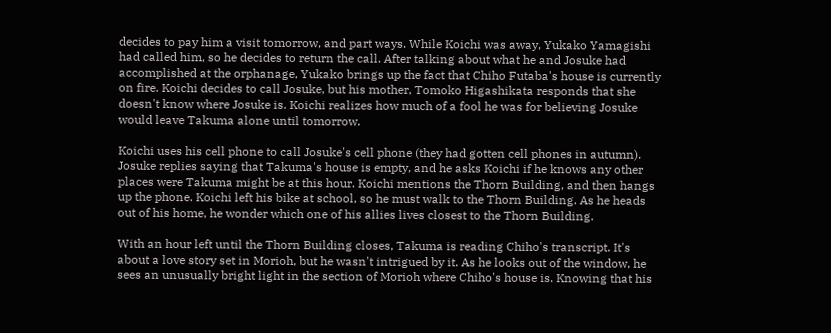decides to pay him a visit tomorrow, and part ways. While Koichi was away, Yukako Yamagishi had called him, so he decides to return the call. After talking about what he and Josuke had accomplished at the orphanage, Yukako brings up the fact that Chiho Futaba's house is currently on fire. Koichi decides to call Josuke, but his mother, Tomoko Higashikata responds that she doesn't know where Josuke is. Koichi realizes how much of a fool he was for believing Josuke would leave Takuma alone until tomorrow.

Koichi uses his cell phone to call Josuke's cell phone (they had gotten cell phones in autumn). Josuke replies saying that Takuma's house is empty, and he asks Koichi if he knows any other places were Takuma might be at this hour. Koichi mentions the Thorn Building, and then hangs up the phone. Koichi left his bike at school, so he must walk to the Thorn Building. As he heads out of his home, he wonder which one of his allies lives closest to the Thorn Building.

With an hour left until the Thorn Building closes, Takuma is reading Chiho's transcript. It's about a love story set in Morioh, but he wasn't intrigued by it. As he looks out of the window, he sees an unusually bright light in the section of Morioh where Chiho's house is. Knowing that his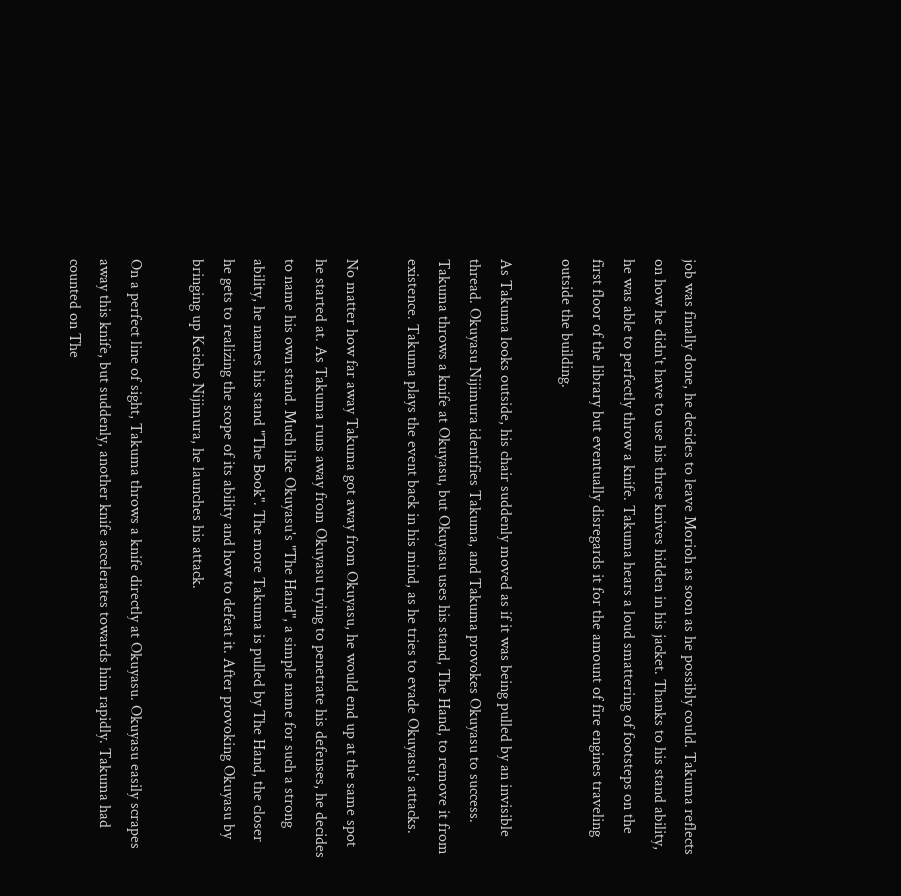job was finally done, he decides to leave Morioh as soon as he possibly could. Takuma reflects on how he didn't have to use his three knives hidden in his jacket. Thanks to his stand ability, he was able to perfectly throw a knife. Takuma hears a loud smattering of footsteps on the first floor of the library but eventually disregards it for the amount of fire engines traveling outside the building.

As Takuma looks outside, his chair suddenly moved as if it was being pulled by an invisible thread. Okuyasu Nijimura identifies Takuma, and Takuma provokes Okuyasu to success. Takuma throws a knife at Okuyasu, but Okuyasu uses his stand, The Hand, to remove it from existence. Takuma plays the event back in his mind, as he tries to evade Okuyasu's attacks.

No matter how far away Takuma got away from Okuyasu, he would end up at the same spot he started at. As Takuma runs away from Okuyasu trying to penetrate his defenses, he decides to name his own stand. Much like Okuyasu's "The Hand", a simple name for such a strong ability, he names his stand "The Book". The more Takuma is pulled by The Hand, the closer he gets to realizing the scope of its ability and how to defeat it. After provoking Okuyasu by bringing up Keicho Nijimura, he launches his attack.

On a perfect line of sight, Takuma throws a knife directly at Okuyasu. Okuyasu easily scrapes away this knife, but suddenly, another knife accelerates towards him rapidly. Takuma had counted on The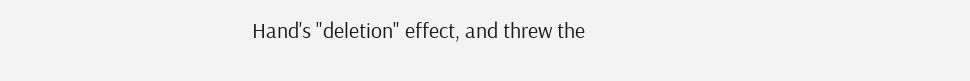Hand's "deletion" effect, and threw the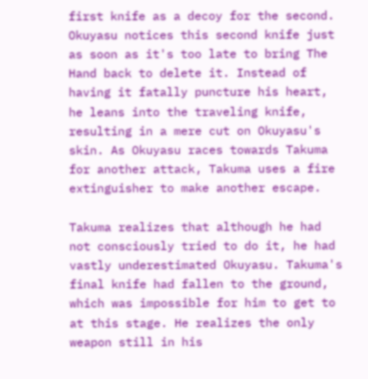first knife as a decoy for the second. Okuyasu notices this second knife just as soon as it's too late to bring The Hand back to delete it. Instead of having it fatally puncture his heart, he leans into the traveling knife, resulting in a mere cut on Okuyasu's skin. As Okuyasu races towards Takuma for another attack, Takuma uses a fire extinguisher to make another escape.

Takuma realizes that although he had not consciously tried to do it, he had vastly underestimated Okuyasu. Takuma's final knife had fallen to the ground, which was impossible for him to get to at this stage. He realizes the only weapon still in his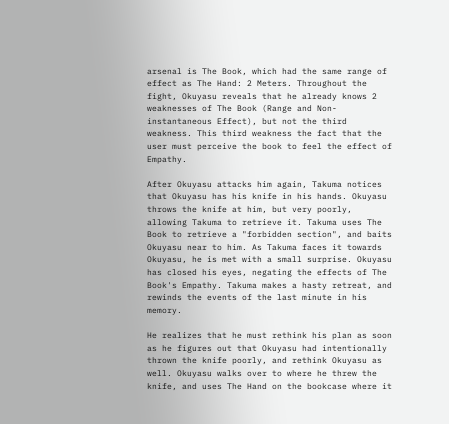arsenal is The Book, which had the same range of effect as The Hand: 2 Meters. Throughout the fight, Okuyasu reveals that he already knows 2 weaknesses of The Book (Range and Non-instantaneous Effect), but not the third weakness. This third weakness the fact that the user must perceive the book to feel the effect of Empathy.

After Okuyasu attacks him again, Takuma notices that Okuyasu has his knife in his hands. Okuyasu throws the knife at him, but very poorly, allowing Takuma to retrieve it. Takuma uses The Book to retrieve a "forbidden section", and baits Okuyasu near to him. As Takuma faces it towards Okuyasu, he is met with a small surprise. Okuyasu has closed his eyes, negating the effects of The Book's Empathy. Takuma makes a hasty retreat, and rewinds the events of the last minute in his memory.

He realizes that he must rethink his plan as soon as he figures out that Okuyasu had intentionally thrown the knife poorly, and rethink Okuyasu as well. Okuyasu walks over to where he threw the knife, and uses The Hand on the bookcase where it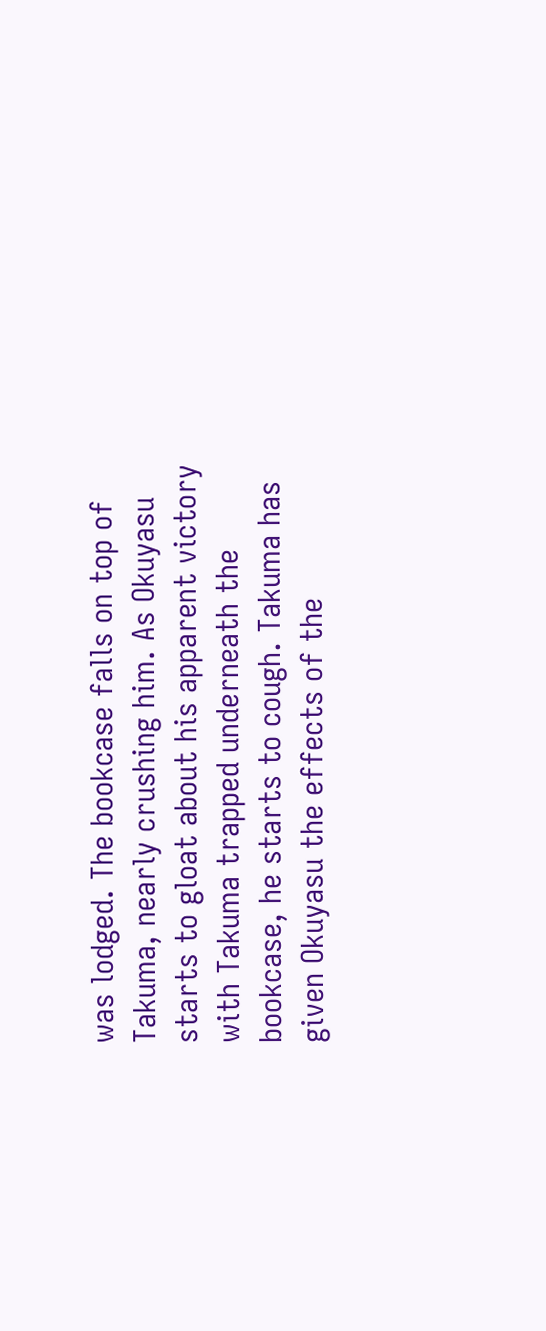was lodged. The bookcase falls on top of Takuma, nearly crushing him. As Okuyasu starts to gloat about his apparent victory with Takuma trapped underneath the bookcase, he starts to cough. Takuma has given Okuyasu the effects of the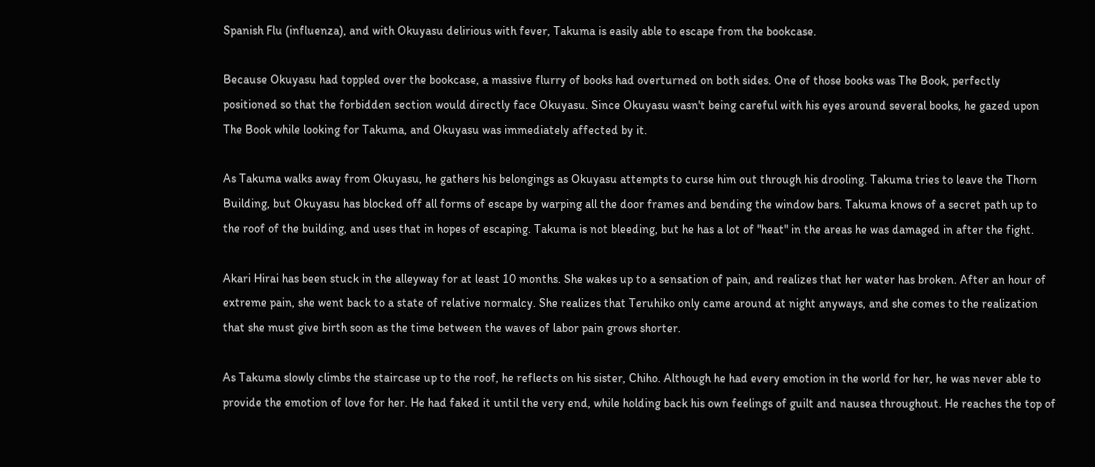Spanish Flu (influenza), and with Okuyasu delirious with fever, Takuma is easily able to escape from the bookcase.

Because Okuyasu had toppled over the bookcase, a massive flurry of books had overturned on both sides. One of those books was The Book, perfectly positioned so that the forbidden section would directly face Okuyasu. Since Okuyasu wasn't being careful with his eyes around several books, he gazed upon The Book while looking for Takuma, and Okuyasu was immediately affected by it.

As Takuma walks away from Okuyasu, he gathers his belongings as Okuyasu attempts to curse him out through his drooling. Takuma tries to leave the Thorn Building, but Okuyasu has blocked off all forms of escape by warping all the door frames and bending the window bars. Takuma knows of a secret path up to the roof of the building, and uses that in hopes of escaping. Takuma is not bleeding, but he has a lot of "heat" in the areas he was damaged in after the fight.

Akari Hirai has been stuck in the alleyway for at least 10 months. She wakes up to a sensation of pain, and realizes that her water has broken. After an hour of extreme pain, she went back to a state of relative normalcy. She realizes that Teruhiko only came around at night anyways, and she comes to the realization that she must give birth soon as the time between the waves of labor pain grows shorter.

As Takuma slowly climbs the staircase up to the roof, he reflects on his sister, Chiho. Although he had every emotion in the world for her, he was never able to provide the emotion of love for her. He had faked it until the very end, while holding back his own feelings of guilt and nausea throughout. He reaches the top of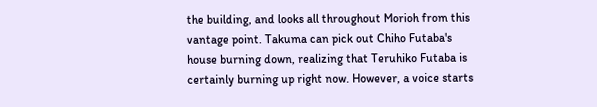the building, and looks all throughout Morioh from this vantage point. Takuma can pick out Chiho Futaba's house burning down, realizing that Teruhiko Futaba is certainly burning up right now. However, a voice starts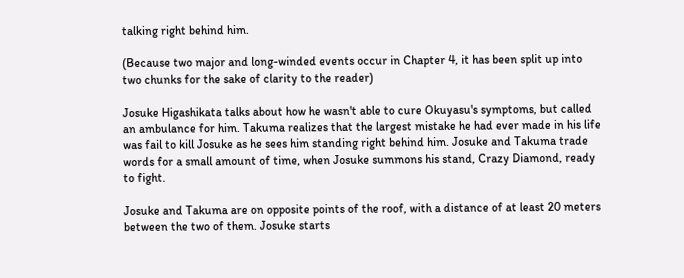talking right behind him.

(Because two major and long-winded events occur in Chapter 4, it has been split up into two chunks for the sake of clarity to the reader)

Josuke Higashikata talks about how he wasn't able to cure Okuyasu's symptoms, but called an ambulance for him. Takuma realizes that the largest mistake he had ever made in his life was fail to kill Josuke as he sees him standing right behind him. Josuke and Takuma trade words for a small amount of time, when Josuke summons his stand, Crazy Diamond, ready to fight.

Josuke and Takuma are on opposite points of the roof, with a distance of at least 20 meters between the two of them. Josuke starts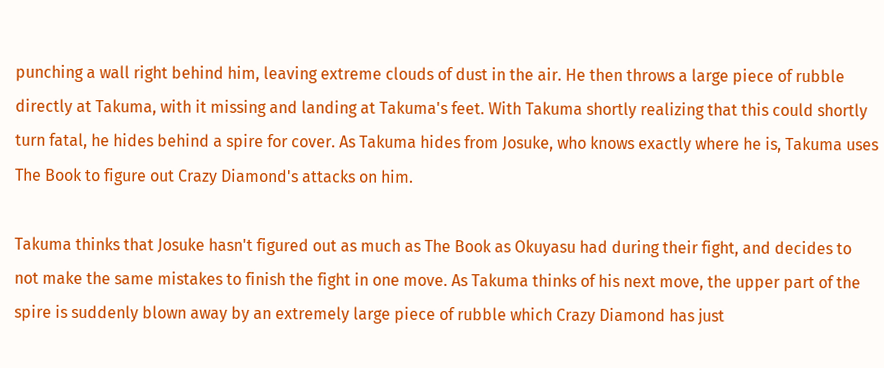punching a wall right behind him, leaving extreme clouds of dust in the air. He then throws a large piece of rubble directly at Takuma, with it missing and landing at Takuma's feet. With Takuma shortly realizing that this could shortly turn fatal, he hides behind a spire for cover. As Takuma hides from Josuke, who knows exactly where he is, Takuma uses The Book to figure out Crazy Diamond's attacks on him.

Takuma thinks that Josuke hasn't figured out as much as The Book as Okuyasu had during their fight, and decides to not make the same mistakes to finish the fight in one move. As Takuma thinks of his next move, the upper part of the spire is suddenly blown away by an extremely large piece of rubble which Crazy Diamond has just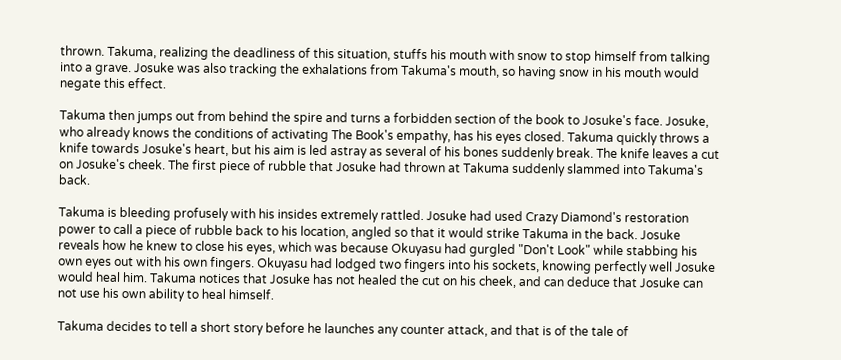thrown. Takuma, realizing the deadliness of this situation, stuffs his mouth with snow to stop himself from talking into a grave. Josuke was also tracking the exhalations from Takuma's mouth, so having snow in his mouth would negate this effect.

Takuma then jumps out from behind the spire and turns a forbidden section of the book to Josuke's face. Josuke, who already knows the conditions of activating The Book's empathy, has his eyes closed. Takuma quickly throws a knife towards Josuke's heart, but his aim is led astray as several of his bones suddenly break. The knife leaves a cut on Josuke's cheek. The first piece of rubble that Josuke had thrown at Takuma suddenly slammed into Takuma's back.

Takuma is bleeding profusely with his insides extremely rattled. Josuke had used Crazy Diamond's restoration power to call a piece of rubble back to his location, angled so that it would strike Takuma in the back. Josuke reveals how he knew to close his eyes, which was because Okuyasu had gurgled "Don't Look" while stabbing his own eyes out with his own fingers. Okuyasu had lodged two fingers into his sockets, knowing perfectly well Josuke would heal him. Takuma notices that Josuke has not healed the cut on his cheek, and can deduce that Josuke can not use his own ability to heal himself.

Takuma decides to tell a short story before he launches any counter attack, and that is of the tale of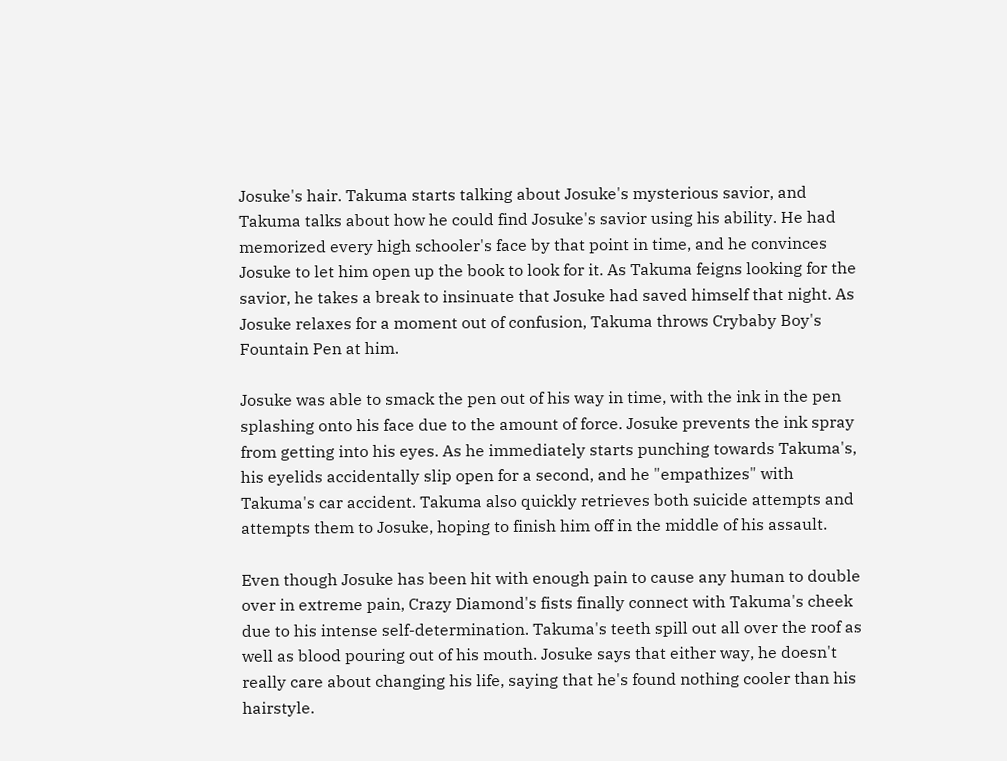Josuke's hair. Takuma starts talking about Josuke's mysterious savior, and Takuma talks about how he could find Josuke's savior using his ability. He had memorized every high schooler's face by that point in time, and he convinces Josuke to let him open up the book to look for it. As Takuma feigns looking for the savior, he takes a break to insinuate that Josuke had saved himself that night. As Josuke relaxes for a moment out of confusion, Takuma throws Crybaby Boy's Fountain Pen at him.

Josuke was able to smack the pen out of his way in time, with the ink in the pen splashing onto his face due to the amount of force. Josuke prevents the ink spray from getting into his eyes. As he immediately starts punching towards Takuma's, his eyelids accidentally slip open for a second, and he "empathizes" with Takuma's car accident. Takuma also quickly retrieves both suicide attempts and attempts them to Josuke, hoping to finish him off in the middle of his assault.

Even though Josuke has been hit with enough pain to cause any human to double over in extreme pain, Crazy Diamond's fists finally connect with Takuma's cheek due to his intense self-determination. Takuma's teeth spill out all over the roof as well as blood pouring out of his mouth. Josuke says that either way, he doesn't really care about changing his life, saying that he's found nothing cooler than his hairstyle.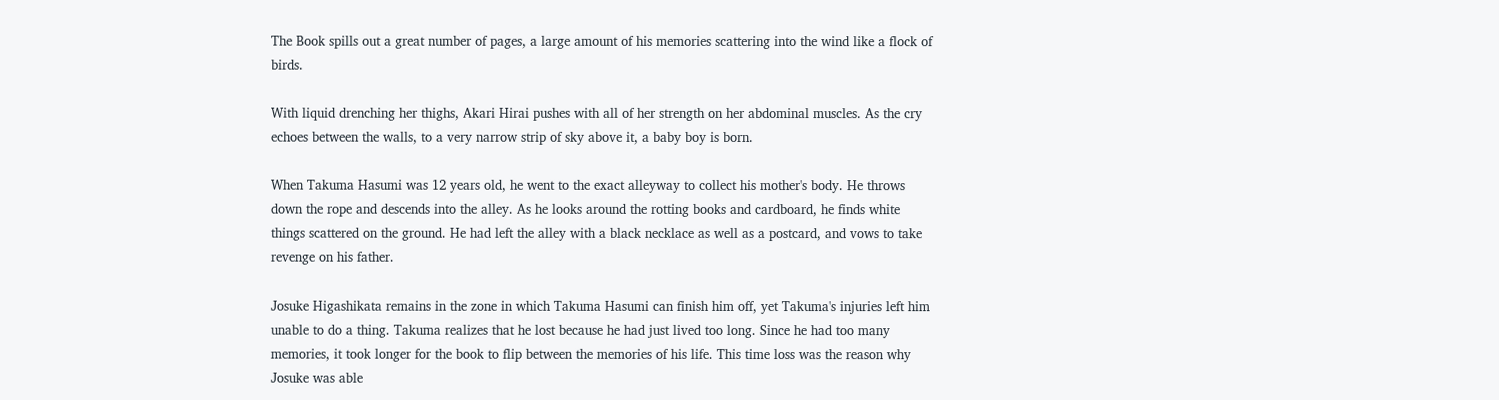The Book spills out a great number of pages, a large amount of his memories scattering into the wind like a flock of birds.

With liquid drenching her thighs, Akari Hirai pushes with all of her strength on her abdominal muscles. As the cry echoes between the walls, to a very narrow strip of sky above it, a baby boy is born.

When Takuma Hasumi was 12 years old, he went to the exact alleyway to collect his mother's body. He throws down the rope and descends into the alley. As he looks around the rotting books and cardboard, he finds white things scattered on the ground. He had left the alley with a black necklace as well as a postcard, and vows to take revenge on his father.

Josuke Higashikata remains in the zone in which Takuma Hasumi can finish him off, yet Takuma's injuries left him unable to do a thing. Takuma realizes that he lost because he had just lived too long. Since he had too many memories, it took longer for the book to flip between the memories of his life. This time loss was the reason why Josuke was able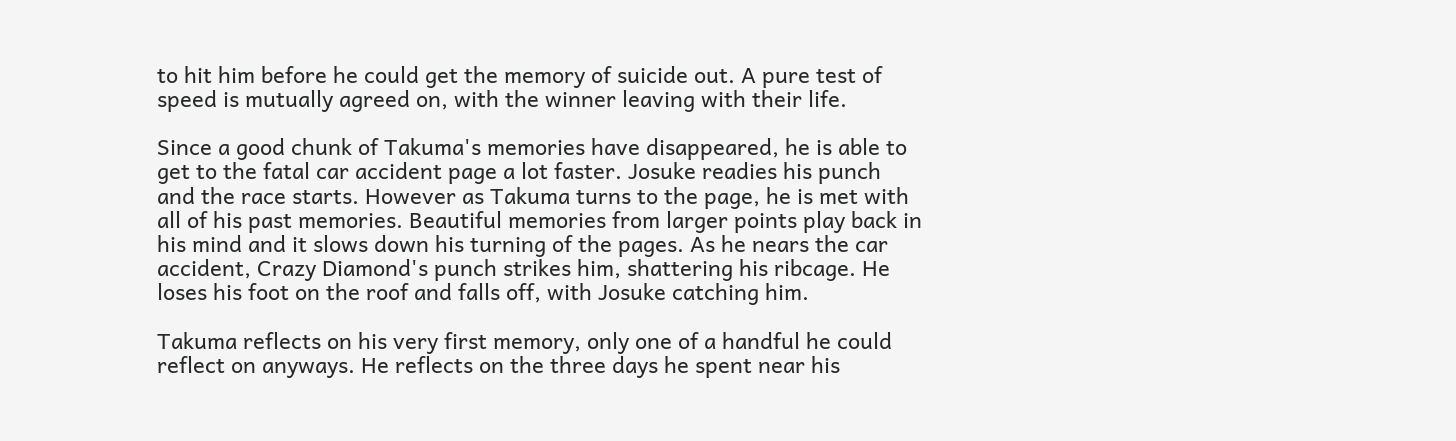to hit him before he could get the memory of suicide out. A pure test of speed is mutually agreed on, with the winner leaving with their life.

Since a good chunk of Takuma's memories have disappeared, he is able to get to the fatal car accident page a lot faster. Josuke readies his punch and the race starts. However as Takuma turns to the page, he is met with all of his past memories. Beautiful memories from larger points play back in his mind and it slows down his turning of the pages. As he nears the car accident, Crazy Diamond's punch strikes him, shattering his ribcage. He loses his foot on the roof and falls off, with Josuke catching him.

Takuma reflects on his very first memory, only one of a handful he could reflect on anyways. He reflects on the three days he spent near his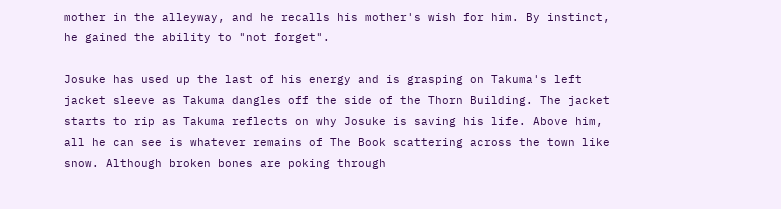mother in the alleyway, and he recalls his mother's wish for him. By instinct, he gained the ability to "not forget".

Josuke has used up the last of his energy and is grasping on Takuma's left jacket sleeve as Takuma dangles off the side of the Thorn Building. The jacket starts to rip as Takuma reflects on why Josuke is saving his life. Above him, all he can see is whatever remains of The Book scattering across the town like snow. Although broken bones are poking through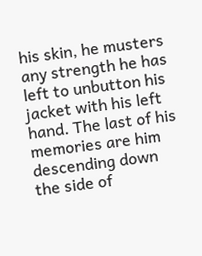his skin, he musters any strength he has left to unbutton his jacket with his left hand. The last of his memories are him descending down the side of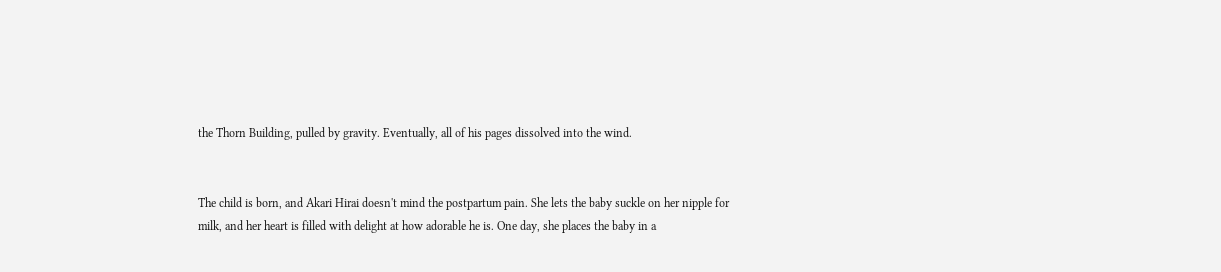the Thorn Building, pulled by gravity. Eventually, all of his pages dissolved into the wind.


The child is born, and Akari Hirai doesn't mind the postpartum pain. She lets the baby suckle on her nipple for milk, and her heart is filled with delight at how adorable he is. One day, she places the baby in a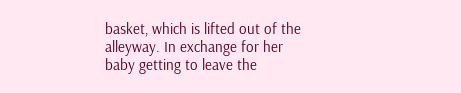basket, which is lifted out of the alleyway. In exchange for her baby getting to leave the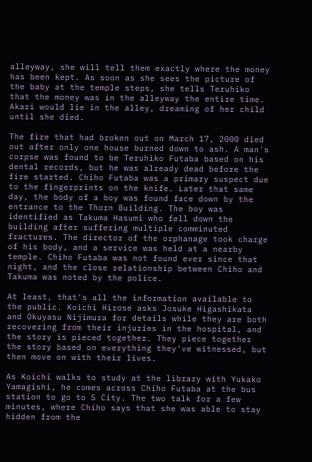alleyway, she will tell them exactly where the money has been kept. As soon as she sees the picture of the baby at the temple steps, she tells Teruhiko that the money was in the alleyway the entire time. Akari would lie in the alley, dreaming of her child until she died.

The fire that had broken out on March 17, 2000 died out after only one house burned down to ash. A man's corpse was found to be Teruhiko Futaba based on his dental records, but he was already dead before the fire started. Chiho Futaba was a primary suspect due to the fingerprints on the knife. Later that same day, the body of a boy was found face down by the entrance to the Thorn Building. The boy was identified as Takuma Hasumi who fell down the building after suffering multiple comminuted fractures. The director of the orphanage took charge of his body, and a service was held at a nearby temple. Chiho Futaba was not found ever since that night, and the close relationship between Chiho and Takuma was noted by the police.

At least, that's all the information available to the public. Koichi Hirose asks Josuke Higashikata and Okuyasu Nijimura for details while they are both recovering from their injuries in the hospital, and the story is pieced together. They piece together the story based on everything they've witnessed, but then move on with their lives.

As Koichi walks to study at the library with Yukako Yamagishi, he comes across Chiho Futaba at the bus station to go to S City. The two talk for a few minutes, where Chiho says that she was able to stay hidden from the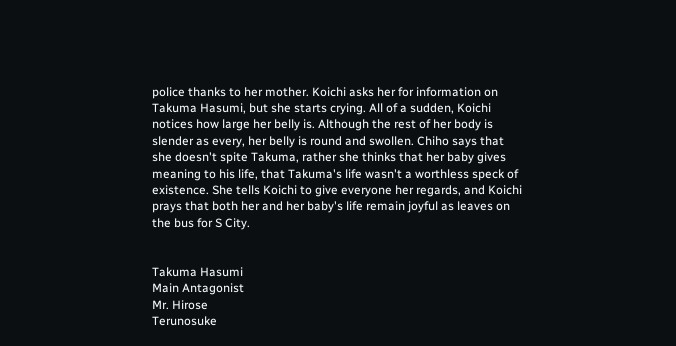police thanks to her mother. Koichi asks her for information on Takuma Hasumi, but she starts crying. All of a sudden, Koichi notices how large her belly is. Although the rest of her body is slender as every, her belly is round and swollen. Chiho says that she doesn't spite Takuma, rather she thinks that her baby gives meaning to his life, that Takuma's life wasn't a worthless speck of existence. She tells Koichi to give everyone her regards, and Koichi prays that both her and her baby's life remain joyful as leaves on the bus for S City.


Takuma Hasumi
Main Antagonist
Mr. Hirose
Terunosuke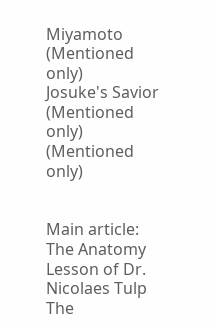Miyamoto
(Mentioned only)
Josuke's Savior
(Mentioned only)
(Mentioned only)


Main article: The Anatomy Lesson of Dr. Nicolaes Tulp
The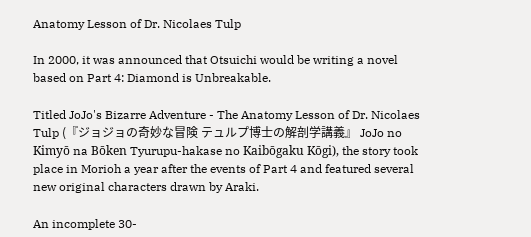Anatomy Lesson of Dr. Nicolaes Tulp

In 2000, it was announced that Otsuichi would be writing a novel based on Part 4: Diamond is Unbreakable.

Titled JoJo's Bizarre Adventure - The Anatomy Lesson of Dr. Nicolaes Tulp (『ジョジョの奇妙な冒険 テュルプ博士の解剖学講義』 JoJo no Kimyō na Bōken Tyurupu-hakase no Kaibōgaku Kōgi), the story took place in Morioh a year after the events of Part 4 and featured several new original characters drawn by Araki.

An incomplete 30-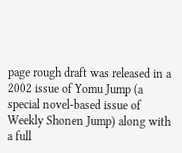page rough draft was released in a 2002 issue of Yomu Jump (a special novel-based issue of Weekly Shonen Jump) along with a full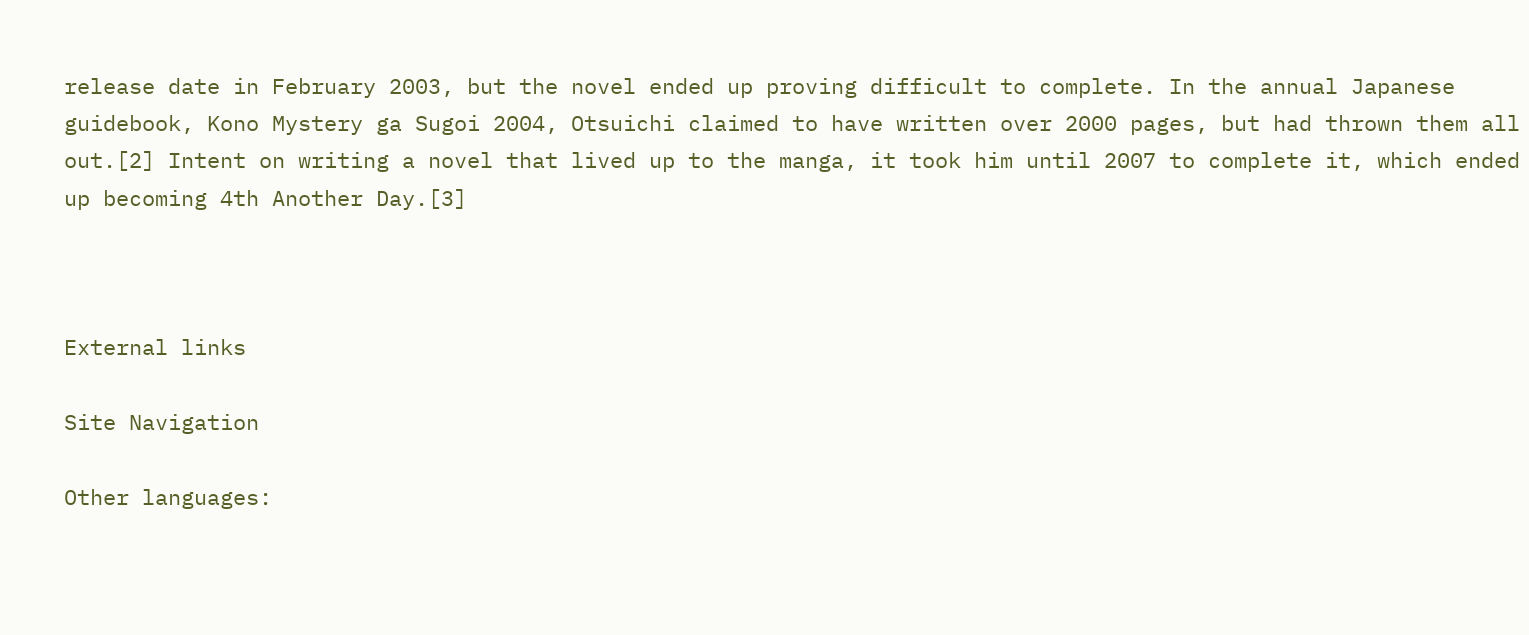release date in February 2003, but the novel ended up proving difficult to complete. In the annual Japanese guidebook, Kono Mystery ga Sugoi 2004, Otsuichi claimed to have written over 2000 pages, but had thrown them all out.[2] Intent on writing a novel that lived up to the manga, it took him until 2007 to complete it, which ended up becoming 4th Another Day.[3]



External links

Site Navigation

Other languages: